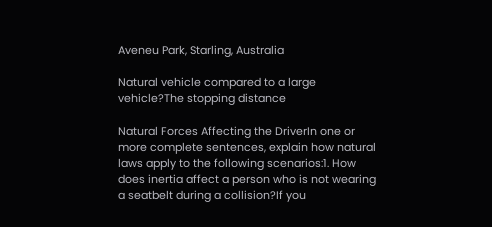Aveneu Park, Starling, Australia

Natural vehicle compared to a large vehicle?The stopping distance

Natural Forces Affecting the DriverIn one or more complete sentences, explain how natural laws apply to the following scenarios:1. How does inertia affect a person who is not wearing a seatbelt during a collision?If you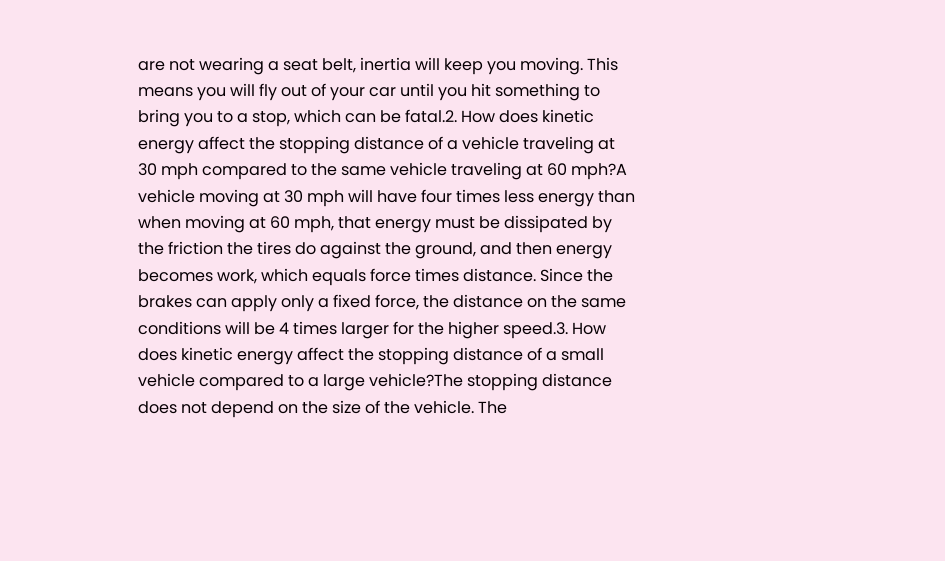are not wearing a seat belt, inertia will keep you moving. This means you will fly out of your car until you hit something to bring you to a stop, which can be fatal.2. How does kinetic energy affect the stopping distance of a vehicle traveling at 30 mph compared to the same vehicle traveling at 60 mph?A vehicle moving at 30 mph will have four times less energy than when moving at 60 mph, that energy must be dissipated by the friction the tires do against the ground, and then energy becomes work, which equals force times distance. Since the brakes can apply only a fixed force, the distance on the same conditions will be 4 times larger for the higher speed.3. How does kinetic energy affect the stopping distance of a small vehicle compared to a large vehicle?The stopping distance does not depend on the size of the vehicle. The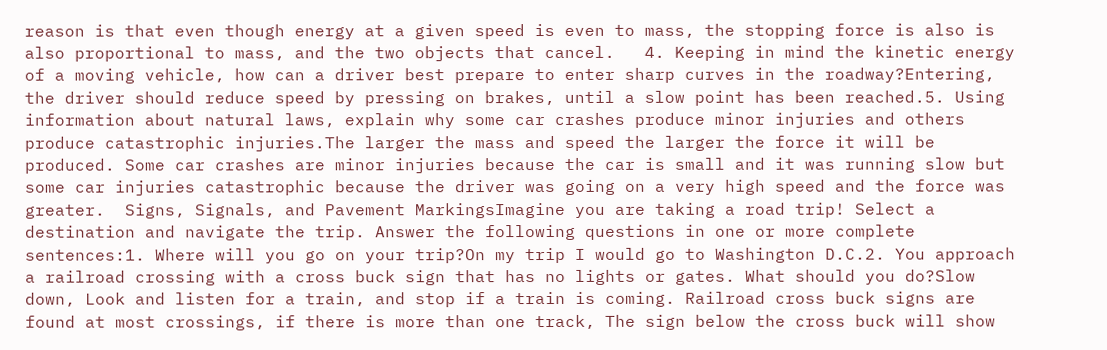reason is that even though energy at a given speed is even to mass, the stopping force is also is also proportional to mass, and the two objects that cancel.   4. Keeping in mind the kinetic energy of a moving vehicle, how can a driver best prepare to enter sharp curves in the roadway?Entering, the driver should reduce speed by pressing on brakes, until a slow point has been reached.5. Using information about natural laws, explain why some car crashes produce minor injuries and others produce catastrophic injuries.The larger the mass and speed the larger the force it will be produced. Some car crashes are minor injuries because the car is small and it was running slow but some car injuries catastrophic because the driver was going on a very high speed and the force was greater.  Signs, Signals, and Pavement MarkingsImagine you are taking a road trip! Select a destination and navigate the trip. Answer the following questions in one or more complete sentences:1. Where will you go on your trip?On my trip I would go to Washington D.C.2. You approach a railroad crossing with a cross buck sign that has no lights or gates. What should you do?Slow down, Look and listen for a train, and stop if a train is coming. Railroad cross buck signs are found at most crossings, if there is more than one track, The sign below the cross buck will show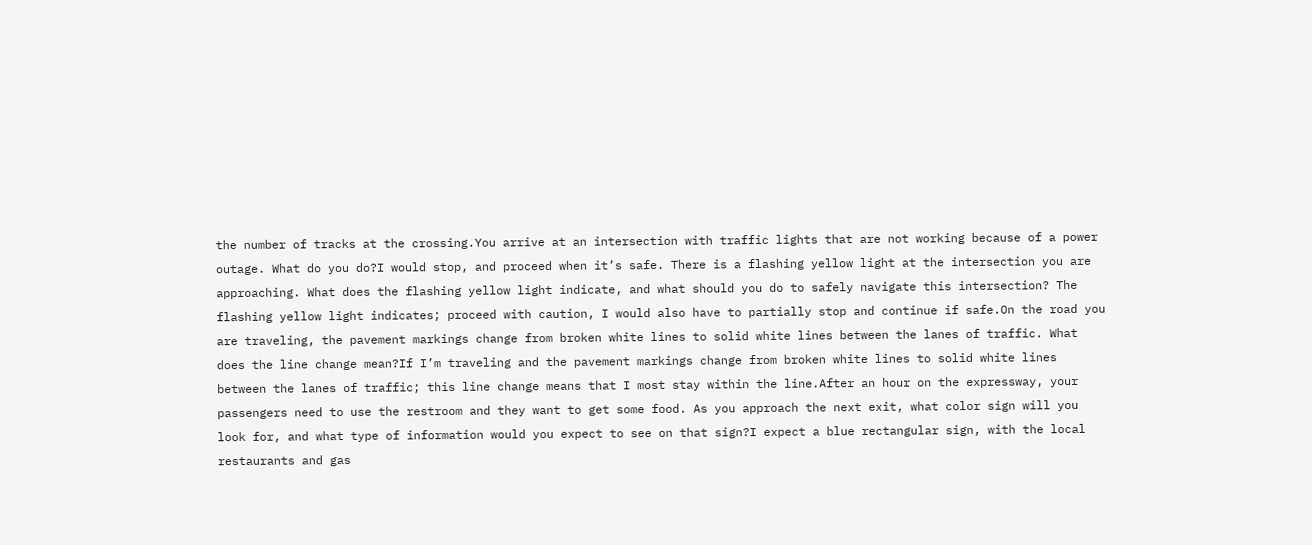the number of tracks at the crossing.You arrive at an intersection with traffic lights that are not working because of a power outage. What do you do?I would stop, and proceed when it’s safe. There is a flashing yellow light at the intersection you are approaching. What does the flashing yellow light indicate, and what should you do to safely navigate this intersection? The flashing yellow light indicates; proceed with caution, I would also have to partially stop and continue if safe.On the road you are traveling, the pavement markings change from broken white lines to solid white lines between the lanes of traffic. What does the line change mean?If I’m traveling and the pavement markings change from broken white lines to solid white lines between the lanes of traffic; this line change means that I most stay within the line.After an hour on the expressway, your passengers need to use the restroom and they want to get some food. As you approach the next exit, what color sign will you look for, and what type of information would you expect to see on that sign?I expect a blue rectangular sign, with the local restaurants and gas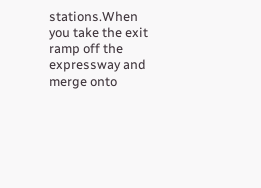stations.When you take the exit ramp off the expressway and merge onto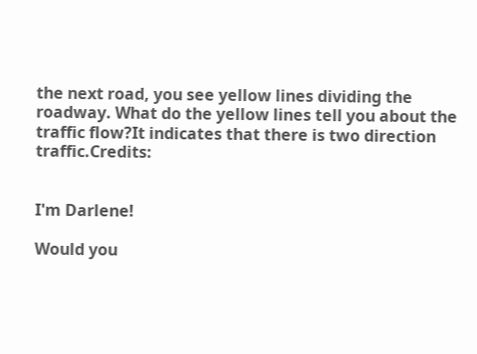the next road, you see yellow lines dividing the roadway. What do the yellow lines tell you about the traffic flow?It indicates that there is two direction traffic.Credits:


I'm Darlene!

Would you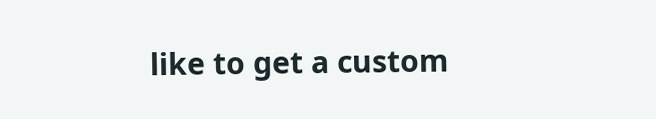like to get a custom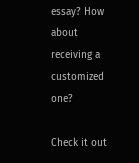essay? How about receiving a customized one?

Check it out